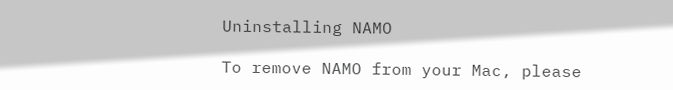Uninstalling NAMO

To remove NAMO from your Mac, please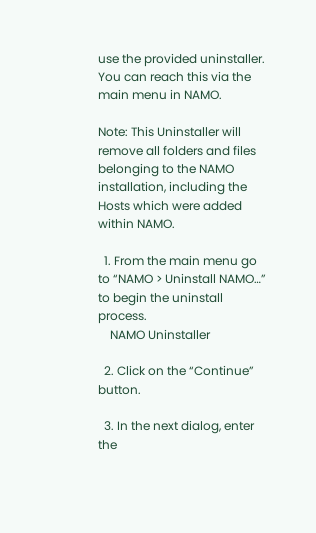use the provided uninstaller. You can reach this via the main menu in NAMO.

Note: This Uninstaller will remove all folders and files belonging to the NAMO installation, including the Hosts which were added within NAMO.

  1. From the main menu go to “NAMO > Uninstall NAMO…” to begin the uninstall process.
    NAMO Uninstaller

  2. Click on the “Continue” button.

  3. In the next dialog, enter the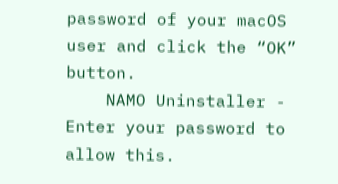password of your macOS user and click the “OK” button.
    NAMO Uninstaller - Enter your password to allow this.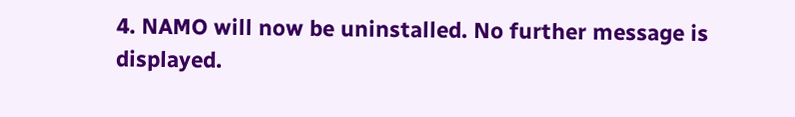4. NAMO will now be uninstalled. No further message is displayed.